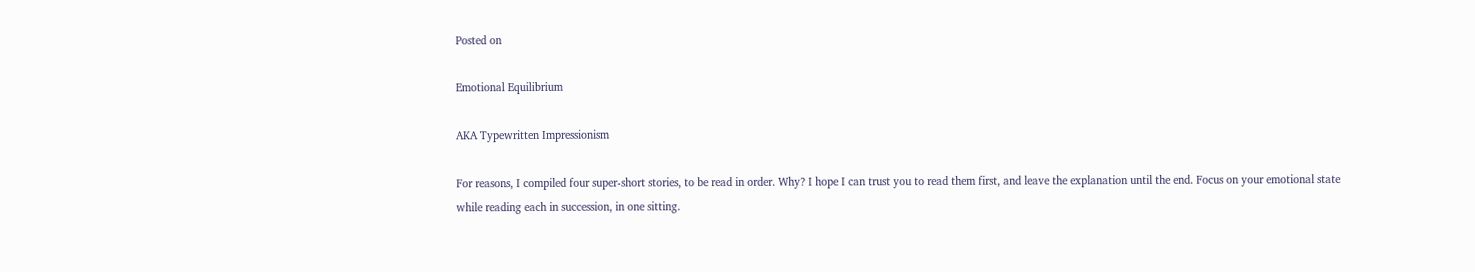Posted on

Emotional Equilibrium

AKA Typewritten Impressionism

For reasons, I compiled four super-short stories, to be read in order. Why? I hope I can trust you to read them first, and leave the explanation until the end. Focus on your emotional state while reading each in succession, in one sitting.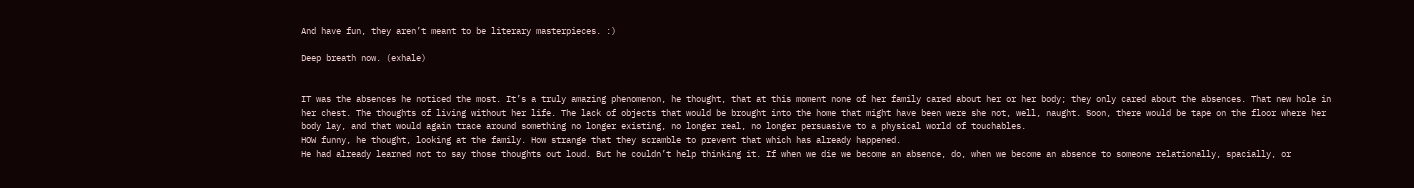And have fun, they aren’t meant to be literary masterpieces. :)

Deep breath now. (exhale)


IT was the absences he noticed the most. It’s a truly amazing phenomenon, he thought, that at this moment none of her family cared about her or her body; they only cared about the absences. That new hole in her chest. The thoughts of living without her life. The lack of objects that would be brought into the home that might have been were she not, well, naught. Soon, there would be tape on the floor where her body lay, and that would again trace around something no longer existing, no longer real, no longer persuasive to a physical world of touchables.
HOW funny, he thought, looking at the family. How strange that they scramble to prevent that which has already happened.
He had already learned not to say those thoughts out loud. But he couldn’t help thinking it. If when we die we become an absence, do, when we become an absence to someone relationally, spacially, or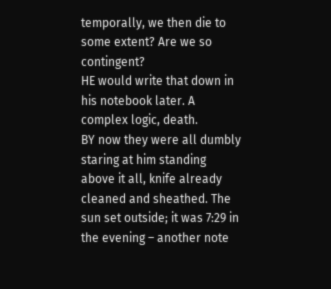temporally, we then die to some extent? Are we so contingent?
HE would write that down in his notebook later. A complex logic, death.
BY now they were all dumbly staring at him standing above it all, knife already cleaned and sheathed. The sun set outside; it was 7:29 in the evening – another note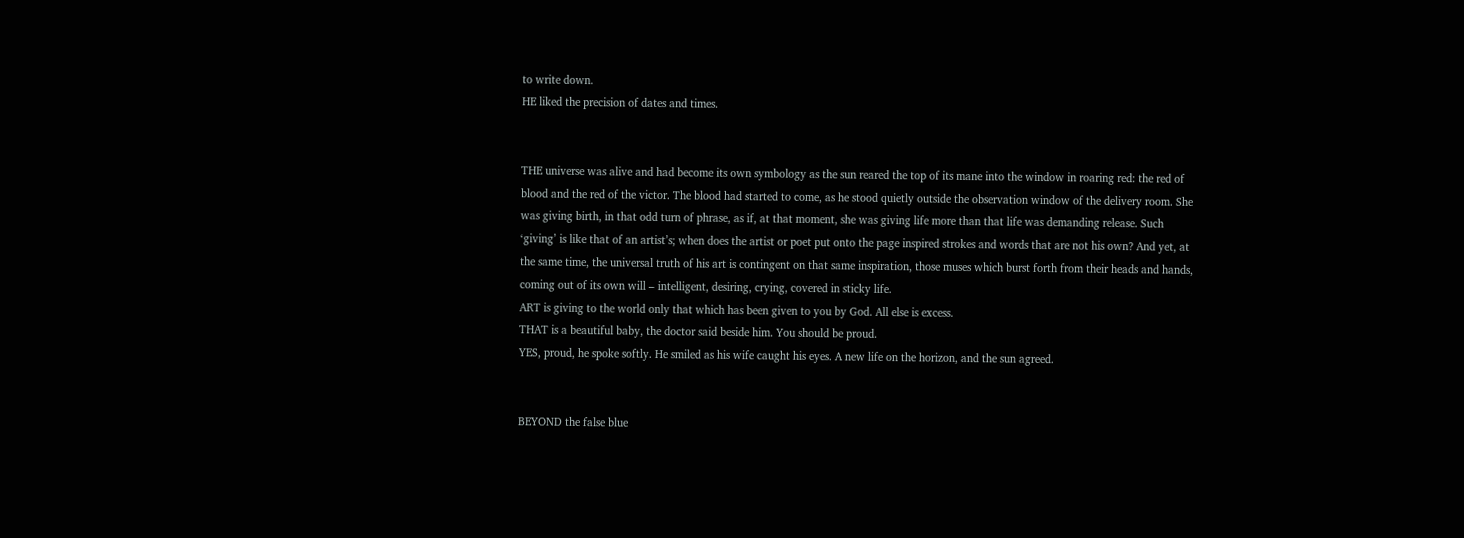to write down.
HE liked the precision of dates and times.


THE universe was alive and had become its own symbology as the sun reared the top of its mane into the window in roaring red: the red of blood and the red of the victor. The blood had started to come, as he stood quietly outside the observation window of the delivery room. She was giving birth, in that odd turn of phrase, as if, at that moment, she was giving life more than that life was demanding release. Such ‘giving’ is like that of an artist’s; when does the artist or poet put onto the page inspired strokes and words that are not his own? And yet, at the same time, the universal truth of his art is contingent on that same inspiration, those muses which burst forth from their heads and hands, coming out of its own will – intelligent, desiring, crying, covered in sticky life.
ART is giving to the world only that which has been given to you by God. All else is excess.
THAT is a beautiful baby, the doctor said beside him. You should be proud.
YES, proud, he spoke softly. He smiled as his wife caught his eyes. A new life on the horizon, and the sun agreed.


BEYOND the false blue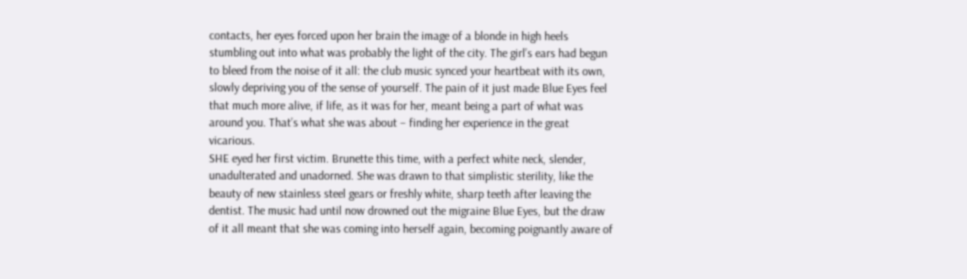contacts, her eyes forced upon her brain the image of a blonde in high heels stumbling out into what was probably the light of the city. The girl’s ears had begun to bleed from the noise of it all: the club music synced your heartbeat with its own, slowly depriving you of the sense of yourself. The pain of it just made Blue Eyes feel that much more alive, if life, as it was for her, meant being a part of what was around you. That’s what she was about – finding her experience in the great vicarious.
SHE eyed her first victim. Brunette this time, with a perfect white neck, slender, unadulterated and unadorned. She was drawn to that simplistic sterility, like the beauty of new stainless steel gears or freshly white, sharp teeth after leaving the dentist. The music had until now drowned out the migraine Blue Eyes, but the draw of it all meant that she was coming into herself again, becoming poignantly aware of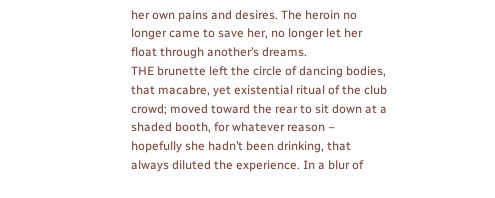her own pains and desires. The heroin no longer came to save her, no longer let her float through another’s dreams.
THE brunette left the circle of dancing bodies, that macabre, yet existential ritual of the club crowd; moved toward the rear to sit down at a shaded booth, for whatever reason – hopefully she hadn’t been drinking, that always diluted the experience. In a blur of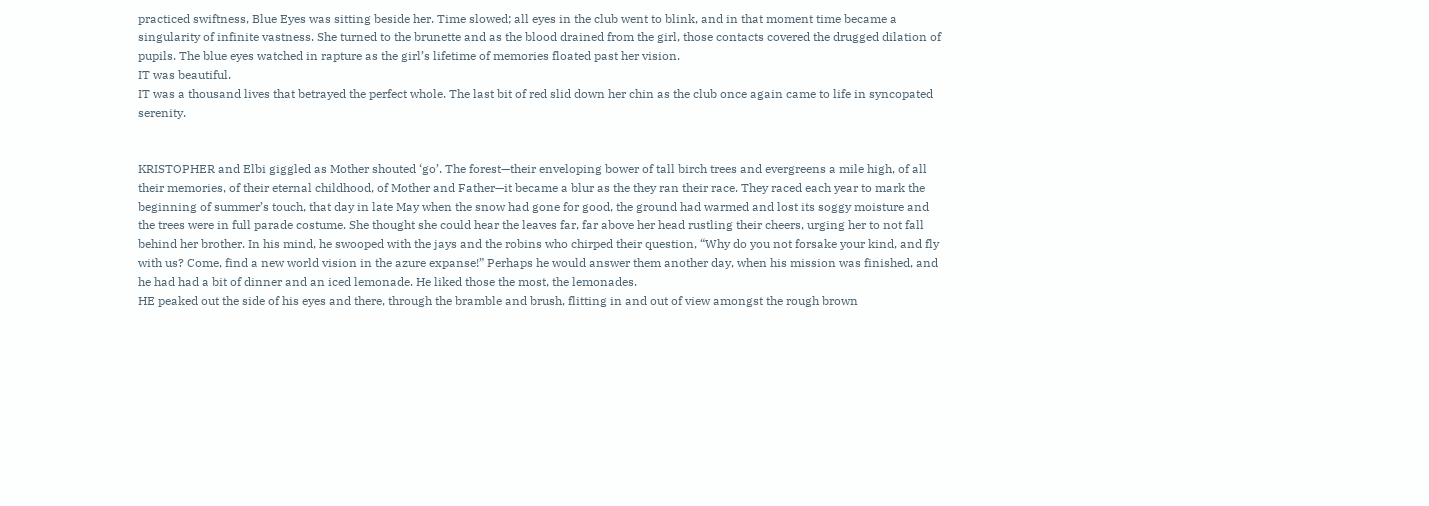practiced swiftness, Blue Eyes was sitting beside her. Time slowed; all eyes in the club went to blink, and in that moment time became a singularity of infinite vastness. She turned to the brunette and as the blood drained from the girl, those contacts covered the drugged dilation of pupils. The blue eyes watched in rapture as the girl’s lifetime of memories floated past her vision.
IT was beautiful.
IT was a thousand lives that betrayed the perfect whole. The last bit of red slid down her chin as the club once again came to life in syncopated serenity.


KRISTOPHER and Elbi giggled as Mother shouted ‘go’. The forest—their enveloping bower of tall birch trees and evergreens a mile high, of all their memories, of their eternal childhood, of Mother and Father—it became a blur as the they ran their race. They raced each year to mark the beginning of summer’s touch, that day in late May when the snow had gone for good, the ground had warmed and lost its soggy moisture and the trees were in full parade costume. She thought she could hear the leaves far, far above her head rustling their cheers, urging her to not fall behind her brother. In his mind, he swooped with the jays and the robins who chirped their question, “Why do you not forsake your kind, and fly with us? Come, find a new world vision in the azure expanse!” Perhaps he would answer them another day, when his mission was finished, and he had had a bit of dinner and an iced lemonade. He liked those the most, the lemonades.
HE peaked out the side of his eyes and there, through the bramble and brush, flitting in and out of view amongst the rough brown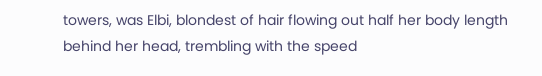towers, was Elbi, blondest of hair flowing out half her body length behind her head, trembling with the speed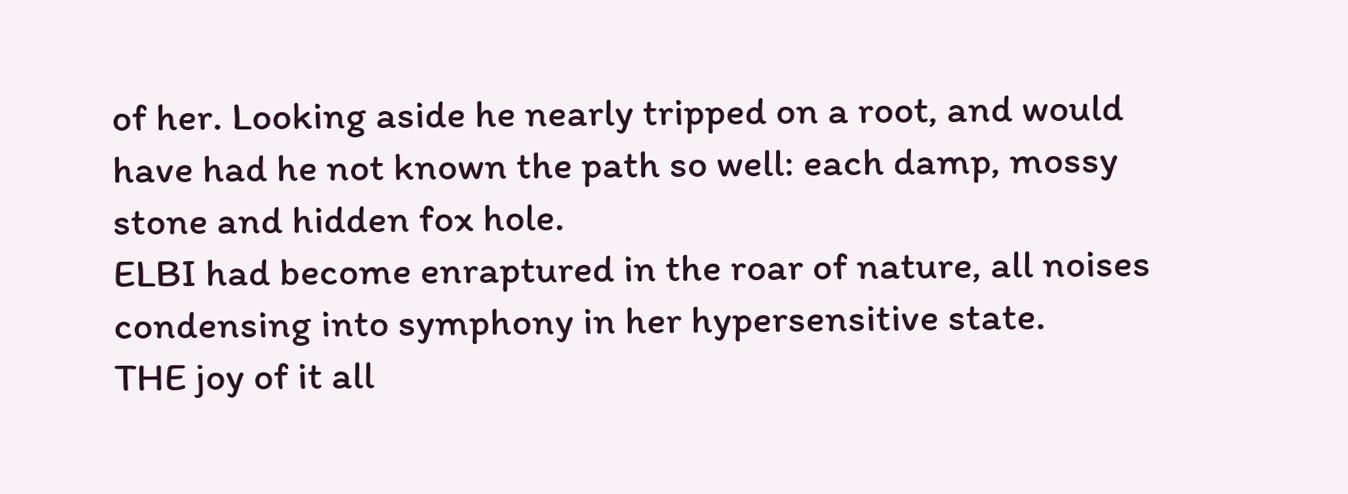of her. Looking aside he nearly tripped on a root, and would have had he not known the path so well: each damp, mossy stone and hidden fox hole.
ELBI had become enraptured in the roar of nature, all noises condensing into symphony in her hypersensitive state.
THE joy of it all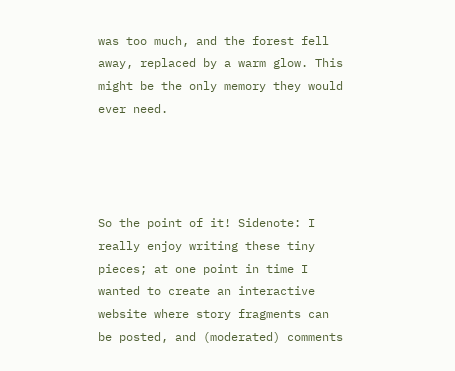was too much, and the forest fell away, replaced by a warm glow. This might be the only memory they would ever need.




So the point of it! Sidenote: I really enjoy writing these tiny pieces; at one point in time I wanted to create an interactive website where story fragments can be posted, and (moderated) comments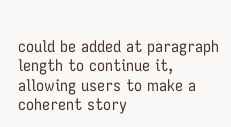could be added at paragraph length to continue it, allowing users to make a coherent story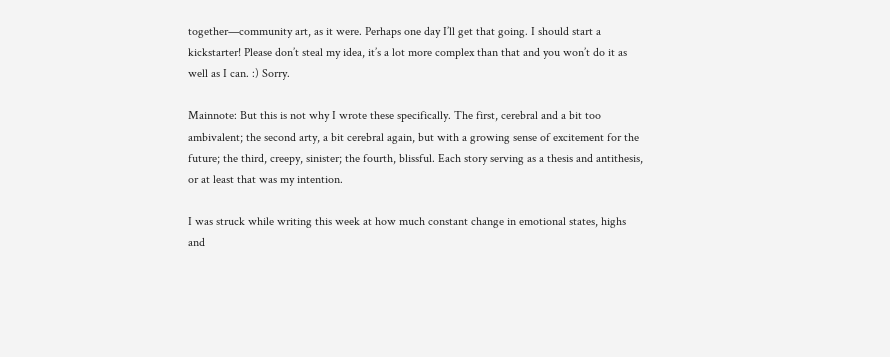together—community art, as it were. Perhaps one day I’ll get that going. I should start a kickstarter! Please don’t steal my idea, it’s a lot more complex than that and you won’t do it as well as I can. :) Sorry.

Mainnote: But this is not why I wrote these specifically. The first, cerebral and a bit too ambivalent; the second arty, a bit cerebral again, but with a growing sense of excitement for the future; the third, creepy, sinister; the fourth, blissful. Each story serving as a thesis and antithesis, or at least that was my intention.

I was struck while writing this week at how much constant change in emotional states, highs and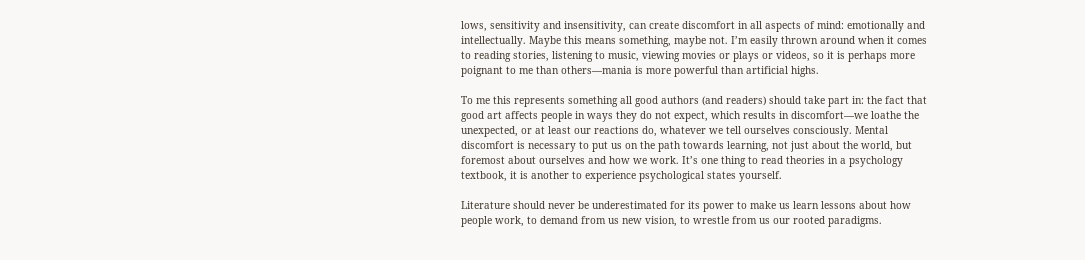lows, sensitivity and insensitivity, can create discomfort in all aspects of mind: emotionally and intellectually. Maybe this means something, maybe not. I’m easily thrown around when it comes to reading stories, listening to music, viewing movies or plays or videos, so it is perhaps more poignant to me than others—mania is more powerful than artificial highs.

To me this represents something all good authors (and readers) should take part in: the fact that good art affects people in ways they do not expect, which results in discomfort—we loathe the unexpected, or at least our reactions do, whatever we tell ourselves consciously. Mental discomfort is necessary to put us on the path towards learning, not just about the world, but foremost about ourselves and how we work. It’s one thing to read theories in a psychology textbook, it is another to experience psychological states yourself.

Literature should never be underestimated for its power to make us learn lessons about how people work, to demand from us new vision, to wrestle from us our rooted paradigms.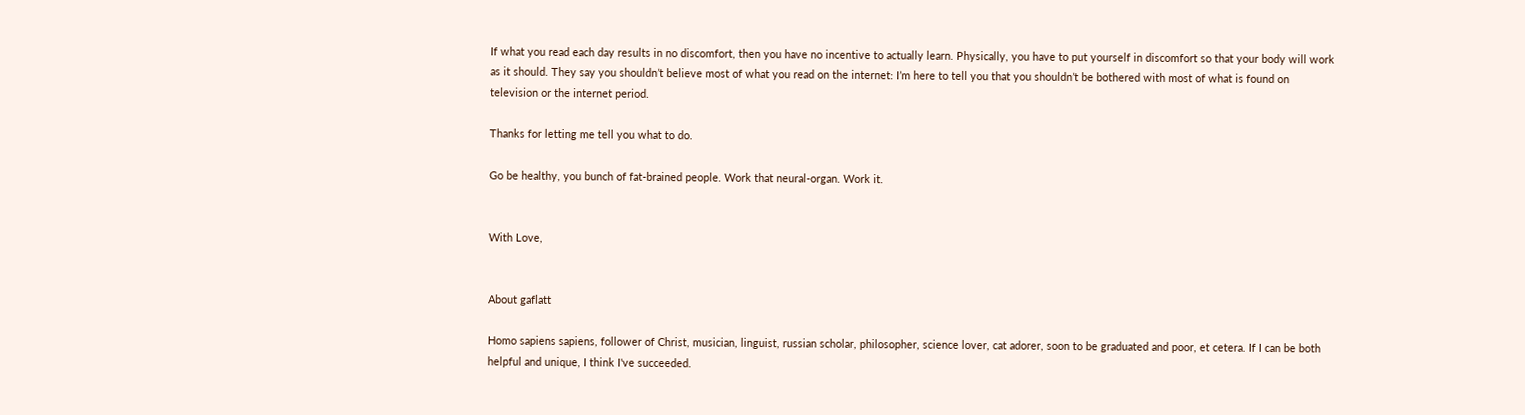If what you read each day results in no discomfort, then you have no incentive to actually learn. Physically, you have to put yourself in discomfort so that your body will work as it should. They say you shouldn’t believe most of what you read on the internet: I’m here to tell you that you shouldn’t be bothered with most of what is found on television or the internet period.

Thanks for letting me tell you what to do.

Go be healthy, you bunch of fat-brained people. Work that neural-organ. Work it.


With Love,


About gaflatt

Homo sapiens sapiens, follower of Christ, musician, linguist, russian scholar, philosopher, science lover, cat adorer, soon to be graduated and poor, et cetera. If I can be both helpful and unique, I think I've succeeded.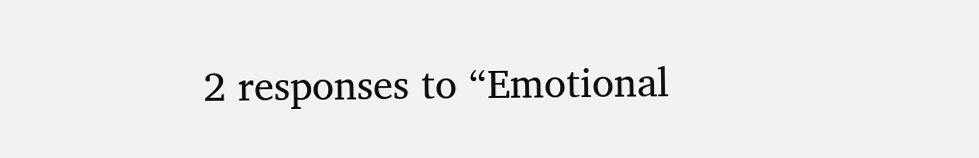2 responses to “Emotional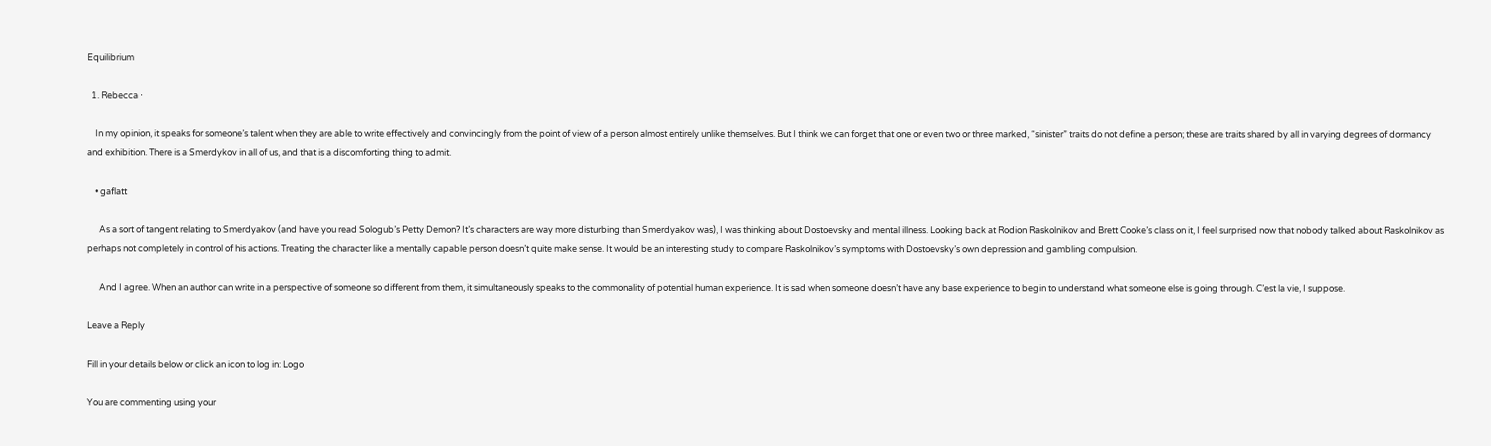Equilibrium

  1. Rebecca ⋅

    In my opinion, it speaks for someone’s talent when they are able to write effectively and convincingly from the point of view of a person almost entirely unlike themselves. But I think we can forget that one or even two or three marked, “sinister” traits do not define a person; these are traits shared by all in varying degrees of dormancy and exhibition. There is a Smerdykov in all of us, and that is a discomforting thing to admit.

    • gaflatt

      As a sort of tangent relating to Smerdyakov (and have you read Sologub’s Petty Demon? It’s characters are way more disturbing than Smerdyakov was), I was thinking about Dostoevsky and mental illness. Looking back at Rodion Raskolnikov and Brett Cooke’s class on it, I feel surprised now that nobody talked about Raskolnikov as perhaps not completely in control of his actions. Treating the character like a mentally capable person doesn’t quite make sense. It would be an interesting study to compare Raskolnikov’s symptoms with Dostoevsky’s own depression and gambling compulsion.

      And I agree. When an author can write in a perspective of someone so different from them, it simultaneously speaks to the commonality of potential human experience. It is sad when someone doesn’t have any base experience to begin to understand what someone else is going through. C’est la vie, I suppose.

Leave a Reply

Fill in your details below or click an icon to log in: Logo

You are commenting using your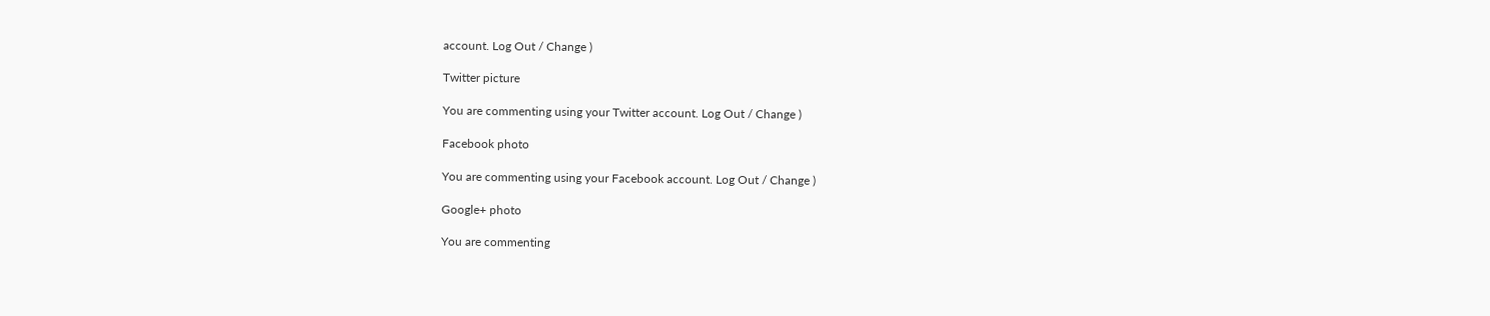account. Log Out / Change )

Twitter picture

You are commenting using your Twitter account. Log Out / Change )

Facebook photo

You are commenting using your Facebook account. Log Out / Change )

Google+ photo

You are commenting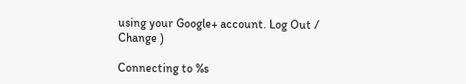using your Google+ account. Log Out / Change )

Connecting to %s